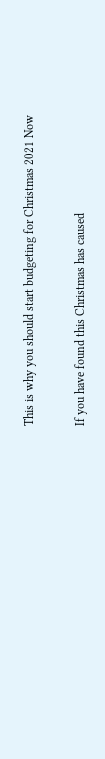This is why you should start budgeting for Christmas 2021 Now

If you have found this Christmas has caused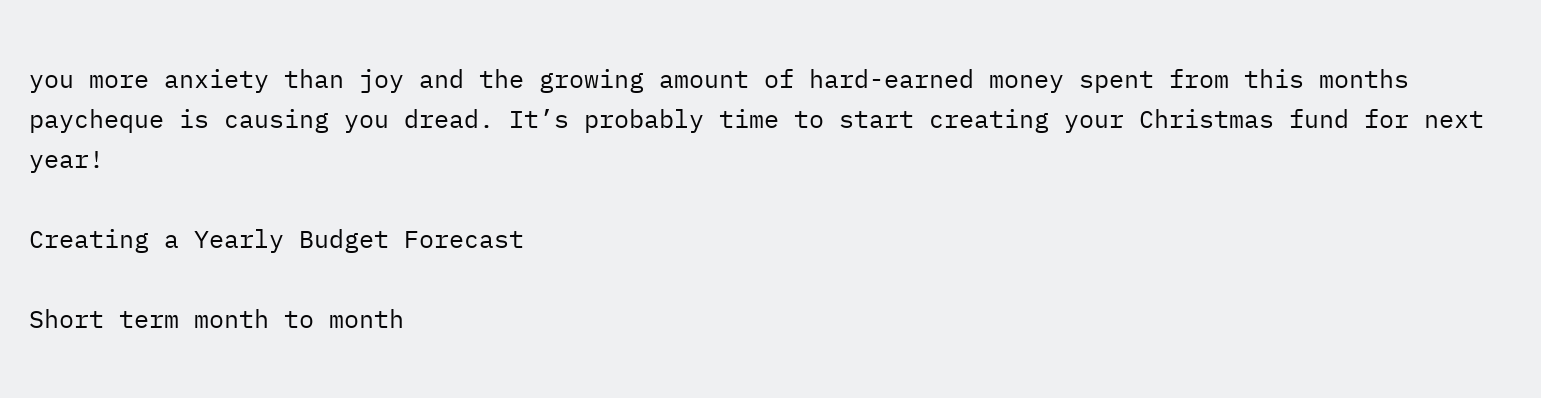you more anxiety than joy and the growing amount of hard-earned money spent from this months paycheque is causing you dread. It’s probably time to start creating your Christmas fund for next year!

Creating a Yearly Budget Forecast

Short term month to month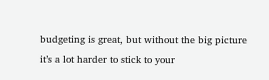budgeting is great, but without the big picture it’s a lot harder to stick to your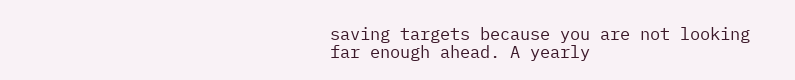saving targets because you are not looking far enough ahead. A yearly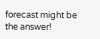forecast might be the answer!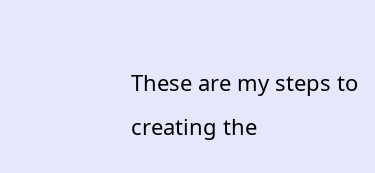These are my steps to creating the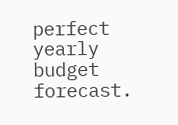perfect yearly budget forecast.